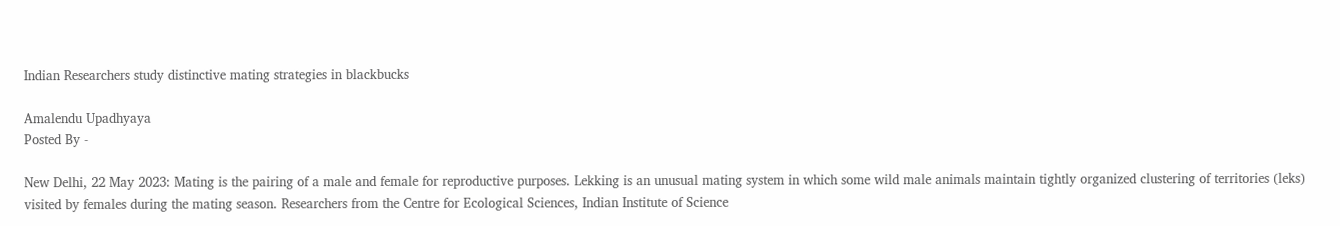Indian Researchers study distinctive mating strategies in blackbucks

Amalendu Upadhyaya
Posted By -

New Delhi, 22 May 2023: Mating is the pairing of a male and female for reproductive purposes. Lekking is an unusual mating system in which some wild male animals maintain tightly organized clustering of territories (leks) visited by females during the mating season. Researchers from the Centre for Ecological Sciences, Indian Institute of Science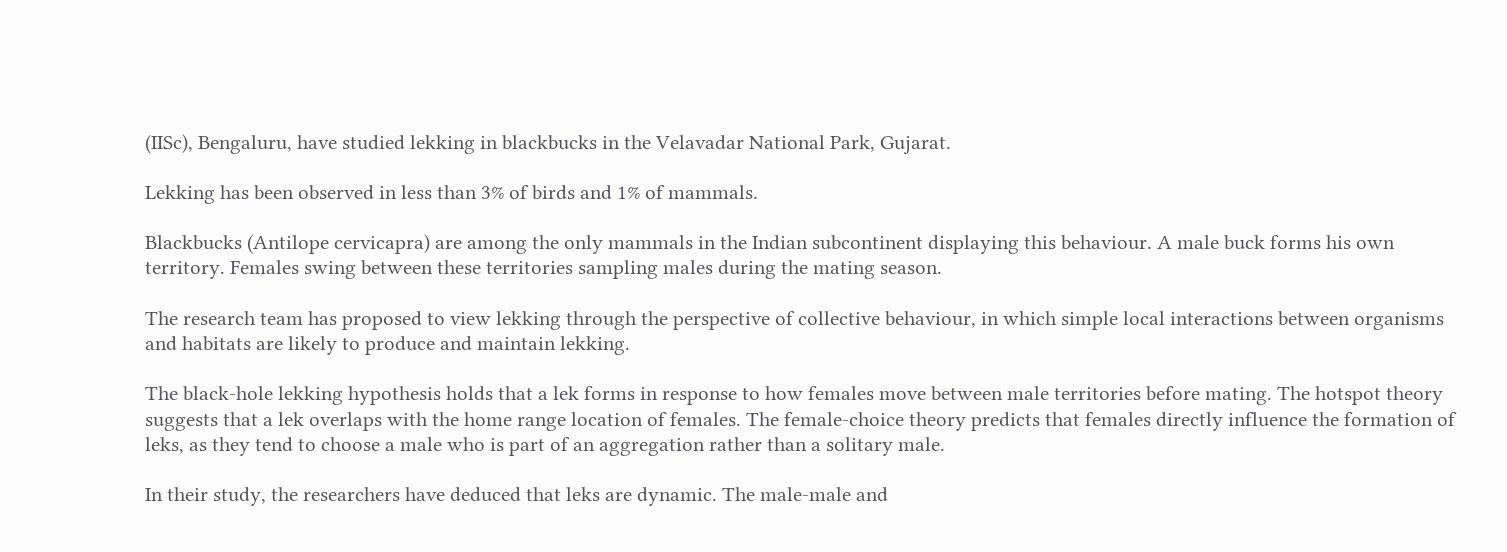(IISc), Bengaluru, have studied lekking in blackbucks in the Velavadar National Park, Gujarat.

Lekking has been observed in less than 3% of birds and 1% of mammals.

Blackbucks (Antilope cervicapra) are among the only mammals in the Indian subcontinent displaying this behaviour. A male buck forms his own territory. Females swing between these territories sampling males during the mating season.

The research team has proposed to view lekking through the perspective of collective behaviour, in which simple local interactions between organisms and habitats are likely to produce and maintain lekking.

The black-hole lekking hypothesis holds that a lek forms in response to how females move between male territories before mating. The hotspot theory suggests that a lek overlaps with the home range location of females. The female-choice theory predicts that females directly influence the formation of leks, as they tend to choose a male who is part of an aggregation rather than a solitary male.

In their study, the researchers have deduced that leks are dynamic. The male-male and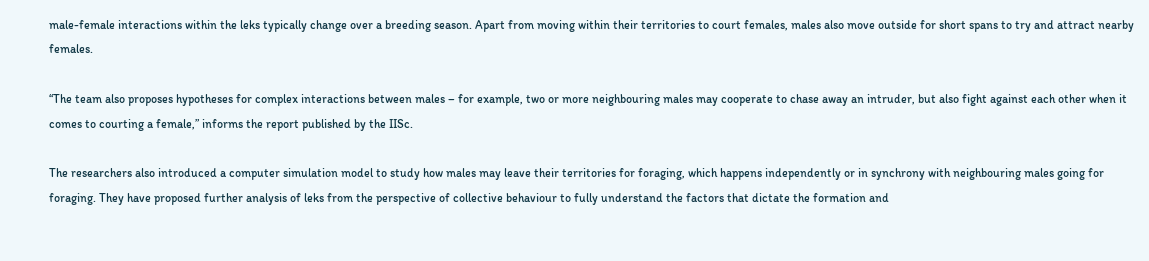male-female interactions within the leks typically change over a breeding season. Apart from moving within their territories to court females, males also move outside for short spans to try and attract nearby females.

“The team also proposes hypotheses for complex interactions between males – for example, two or more neighbouring males may cooperate to chase away an intruder, but also fight against each other when it comes to courting a female,” informs the report published by the IISc.

The researchers also introduced a computer simulation model to study how males may leave their territories for foraging, which happens independently or in synchrony with neighbouring males going for foraging. They have proposed further analysis of leks from the perspective of collective behaviour to fully understand the factors that dictate the formation and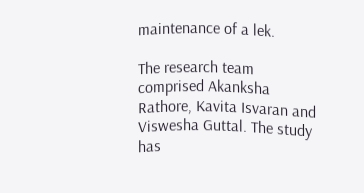maintenance of a lek.

The research team comprised Akanksha Rathore, Kavita Isvaran and Viswesha Guttal. The study has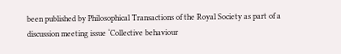been published by Philosophical Transactions of the Royal Society as part of a discussion meeting issue ‘Collective behaviour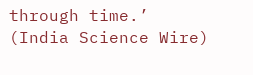through time.’ (India Science Wire)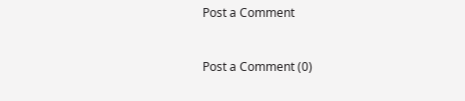Post a Comment


Post a Comment (0)